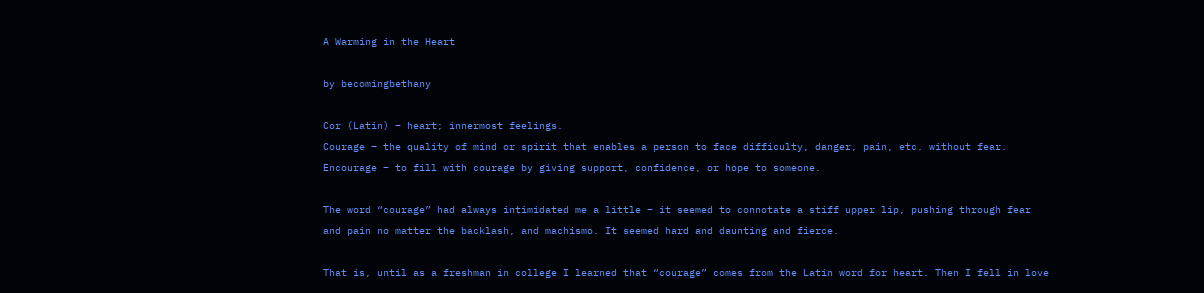A Warming in the Heart

by becomingbethany

Cor (Latin) – heart; innermost feelings.
Courage – the quality of mind or spirit that enables a person to face difficulty, danger, pain, etc. without fear.
Encourage – to fill with courage by giving support, confidence, or hope to someone.

The word “courage” had always intimidated me a little – it seemed to connotate a stiff upper lip, pushing through fear and pain no matter the backlash, and machismo. It seemed hard and daunting and fierce.

That is, until as a freshman in college I learned that “courage” comes from the Latin word for heart. Then I fell in love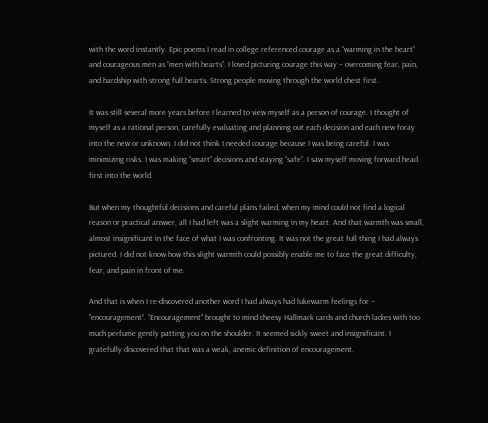with the word instantly. Epic poems I read in college referenced courage as a “warming in the heart” and courageous men as “men with hearts”. I loved picturing courage this way – overcoming fear, pain, and hardship with strong full hearts. Strong people moving through the world chest first.

It was still several more years before I learned to view myself as a person of courage. I thought of myself as a rational person, carefully evaluating and planning out each decision and each new foray into the new or unknown. I did not think I needed courage because I was being careful. I was minimizing risks. I was making “smart” decisions and staying “safe”. I saw myself moving forward head first into the world.

But when my thoughtful decisions and careful plans failed, when my mind could not find a logical reason or practical answer, all I had left was a slight warming in my heart. And that warmth was small, almost insignificant in the face of what I was confronting. It was not the great full thing I had always pictured. I did not know how this slight warmth could possibly enable me to face the great difficulty, fear, and pain in front of me.

And that is when I re-discovered another word I had always had lukewarm feelings for – “encouragement”. “Encouragement” brought to mind cheesy Hallmark cards and church ladies with too much perfume gently patting you on the shoulder. It seemed sickly sweet and insignificant. I gratefully discovered that that was a weak, anemic definition of encouragement.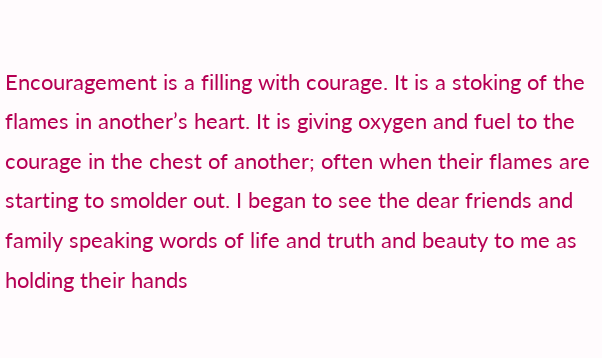Encouragement is a filling with courage. It is a stoking of the flames in another’s heart. It is giving oxygen and fuel to the courage in the chest of another; often when their flames are starting to smolder out. I began to see the dear friends and family speaking words of life and truth and beauty to me as holding their hands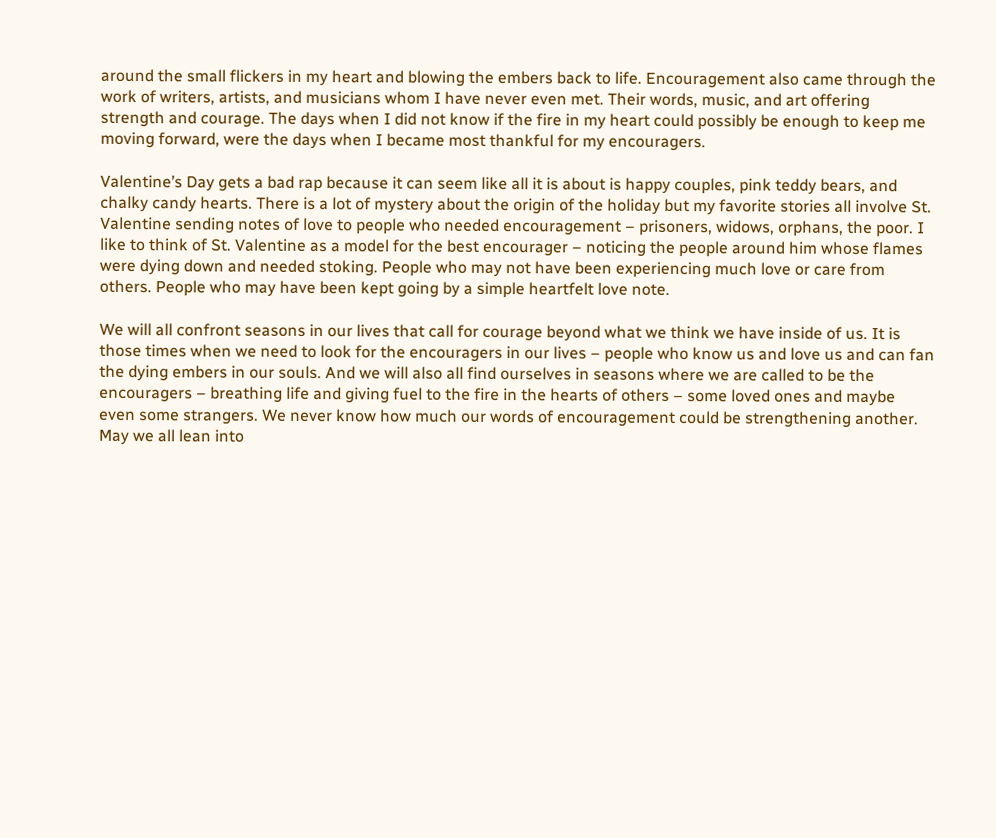around the small flickers in my heart and blowing the embers back to life. Encouragement also came through the work of writers, artists, and musicians whom I have never even met. Their words, music, and art offering strength and courage. The days when I did not know if the fire in my heart could possibly be enough to keep me moving forward, were the days when I became most thankful for my encouragers.

Valentine’s Day gets a bad rap because it can seem like all it is about is happy couples, pink teddy bears, and chalky candy hearts. There is a lot of mystery about the origin of the holiday but my favorite stories all involve St. Valentine sending notes of love to people who needed encouragement – prisoners, widows, orphans, the poor. I like to think of St. Valentine as a model for the best encourager – noticing the people around him whose flames were dying down and needed stoking. People who may not have been experiencing much love or care from others. People who may have been kept going by a simple heartfelt love note.

We will all confront seasons in our lives that call for courage beyond what we think we have inside of us. It is those times when we need to look for the encouragers in our lives – people who know us and love us and can fan the dying embers in our souls. And we will also all find ourselves in seasons where we are called to be the encouragers – breathing life and giving fuel to the fire in the hearts of others – some loved ones and maybe even some strangers. We never know how much our words of encouragement could be strengthening another. May we all lean into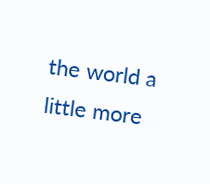the world a little more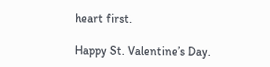heart first.

Happy St. Valentine’s Day.